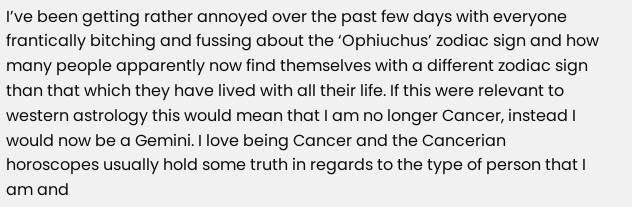I’ve been getting rather annoyed over the past few days with everyone frantically bitching and fussing about the ‘Ophiuchus’ zodiac sign and how many people apparently now find themselves with a different zodiac sign than that which they have lived with all their life. If this were relevant to western astrology this would mean that I am no longer Cancer, instead I would now be a Gemini. I love being Cancer and the Cancerian horoscopes usually hold some truth in regards to the type of person that I am and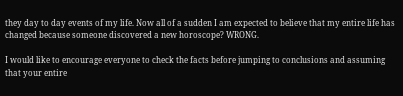they day to day events of my life. Now all of a sudden I am expected to believe that my entire life has changed because someone discovered a new horoscope? WRONG.

I would like to encourage everyone to check the facts before jumping to conclusions and assuming that your entire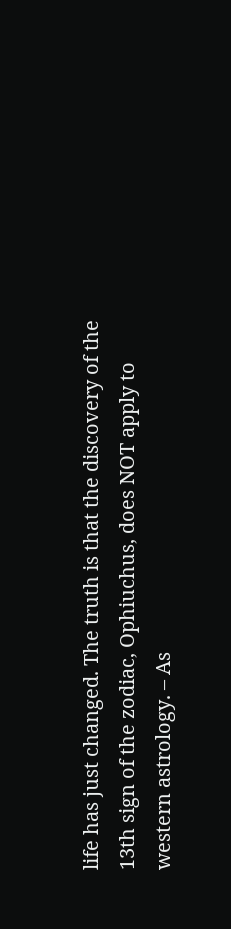life has just changed. The truth is that the discovery of the 13th sign of the zodiac, Ophiuchus, does NOT apply to western astrology. – As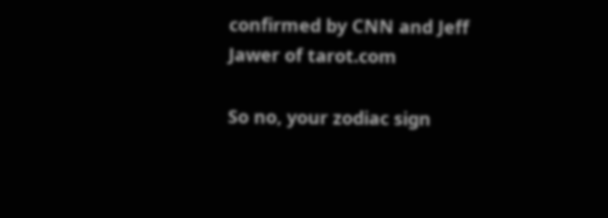confirmed by CNN and Jeff Jawer of tarot.com

So no, your zodiac sign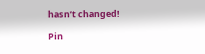hasn’t changed!

Pin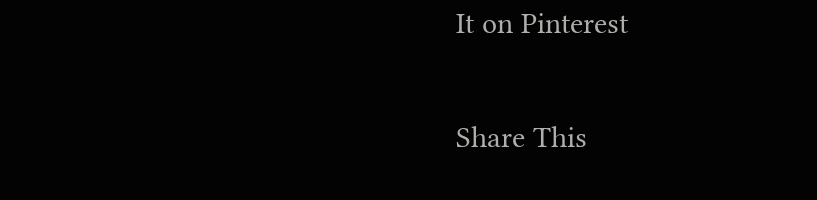It on Pinterest

Share This